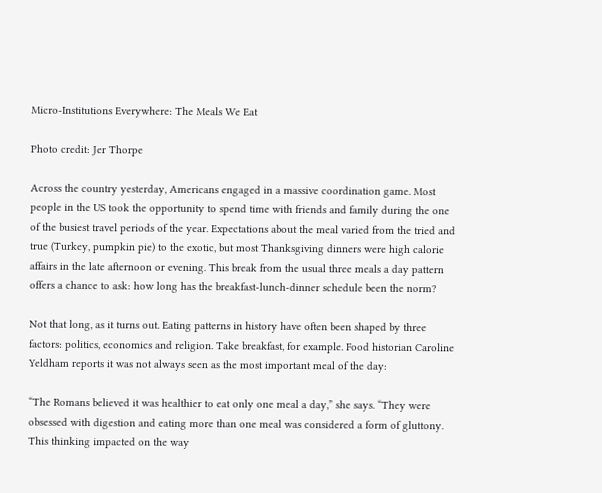Micro-Institutions Everywhere: The Meals We Eat

Photo credit: Jer Thorpe

Across the country yesterday, Americans engaged in a massive coordination game. Most people in the US took the opportunity to spend time with friends and family during the one of the busiest travel periods of the year. Expectations about the meal varied from the tried and true (Turkey, pumpkin pie) to the exotic, but most Thanksgiving dinners were high calorie affairs in the late afternoon or evening. This break from the usual three meals a day pattern offers a chance to ask: how long has the breakfast-lunch-dinner schedule been the norm?

Not that long, as it turns out. Eating patterns in history have often been shaped by three factors: politics, economics and religion. Take breakfast, for example. Food historian Caroline Yeldham reports it was not always seen as the most important meal of the day:

“The Romans believed it was healthier to eat only one meal a day,” she says. “They were obsessed with digestion and eating more than one meal was considered a form of gluttony. This thinking impacted on the way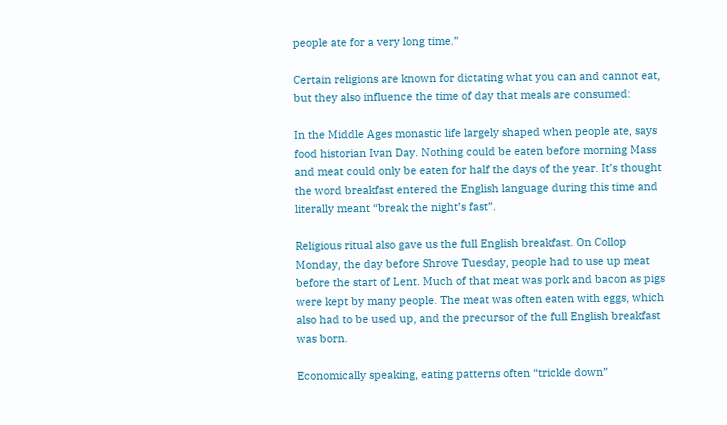people ate for a very long time.”

Certain religions are known for dictating what you can and cannot eat, but they also influence the time of day that meals are consumed:

In the Middle Ages monastic life largely shaped when people ate, says food historian Ivan Day. Nothing could be eaten before morning Mass and meat could only be eaten for half the days of the year. It’s thought the word breakfast entered the English language during this time and literally meant “break the night’s fast”.

Religious ritual also gave us the full English breakfast. On Collop Monday, the day before Shrove Tuesday, people had to use up meat before the start of Lent. Much of that meat was pork and bacon as pigs were kept by many people. The meat was often eaten with eggs, which also had to be used up, and the precursor of the full English breakfast was born.

Economically speaking, eating patterns often “trickle down”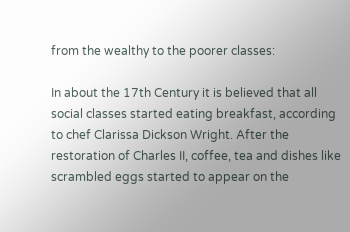from the wealthy to the poorer classes:

In about the 17th Century it is believed that all social classes started eating breakfast, according to chef Clarissa Dickson Wright. After the restoration of Charles II, coffee, tea and dishes like scrambled eggs started to appear on the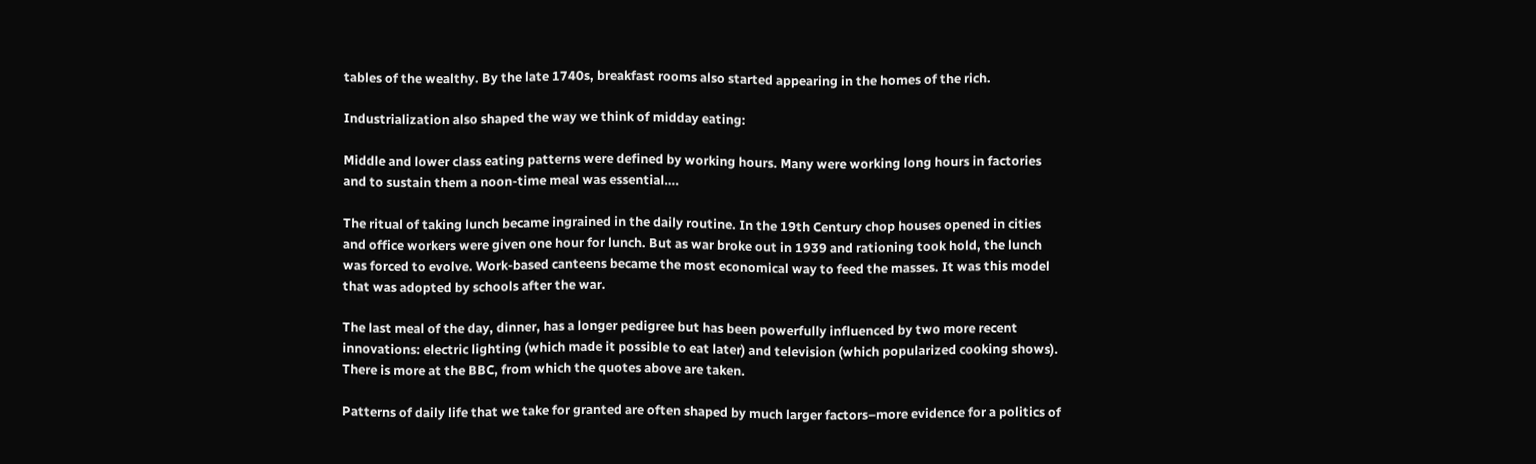tables of the wealthy. By the late 1740s, breakfast rooms also started appearing in the homes of the rich.

Industrialization also shaped the way we think of midday eating:

Middle and lower class eating patterns were defined by working hours. Many were working long hours in factories and to sustain them a noon-time meal was essential….

The ritual of taking lunch became ingrained in the daily routine. In the 19th Century chop houses opened in cities and office workers were given one hour for lunch. But as war broke out in 1939 and rationing took hold, the lunch was forced to evolve. Work-based canteens became the most economical way to feed the masses. It was this model that was adopted by schools after the war.

The last meal of the day, dinner, has a longer pedigree but has been powerfully influenced by two more recent innovations: electric lighting (which made it possible to eat later) and television (which popularized cooking shows). There is more at the BBC, from which the quotes above are taken.

Patterns of daily life that we take for granted are often shaped by much larger factors–more evidence for a politics of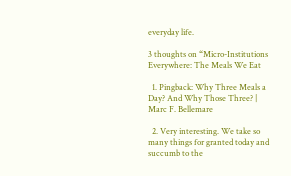everyday life.

3 thoughts on “Micro-Institutions Everywhere: The Meals We Eat

  1. Pingback: Why Three Meals a Day? And Why Those Three? | Marc F. Bellemare

  2. Very interesting. We take so many things for granted today and succumb to the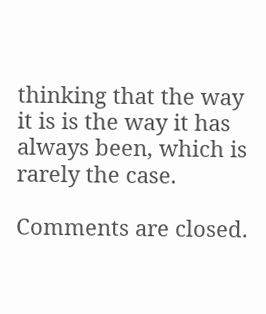thinking that the way it is is the way it has always been, which is rarely the case.

Comments are closed.